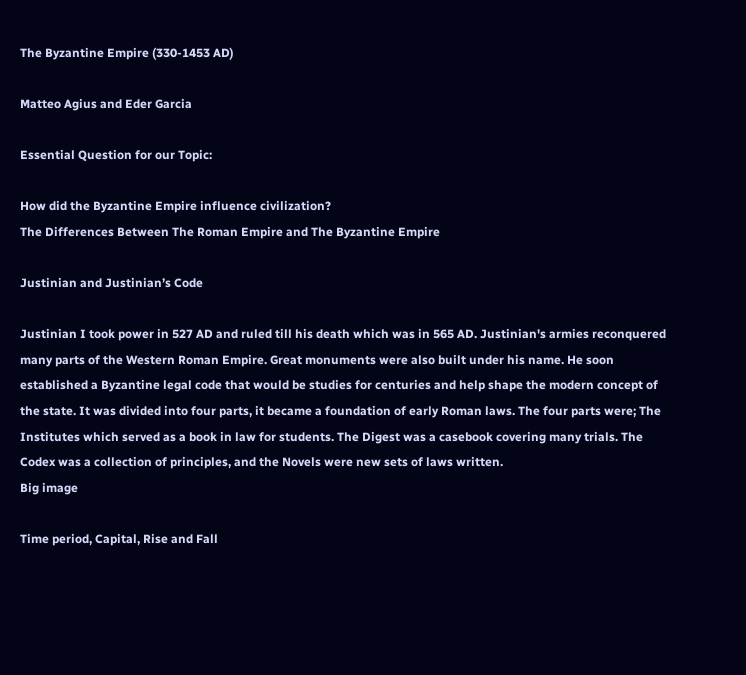The Byzantine Empire (330-1453 AD)

Matteo Agius and Eder Garcia

Essential Question for our Topic:

How did the Byzantine Empire influence civilization?
The Differences Between The Roman Empire and The Byzantine Empire

Justinian and Justinian’s Code

Justinian I took power in 527 AD and ruled till his death which was in 565 AD. Justinian's armies reconquered many parts of the Western Roman Empire. Great monuments were also built under his name. He soon established a Byzantine legal code that would be studies for centuries and help shape the modern concept of the state. It was divided into four parts, it became a foundation of early Roman laws. The four parts were; The Institutes which served as a book in law for students. The Digest was a casebook covering many trials. The Codex was a collection of principles, and the Novels were new sets of laws written.
Big image

Time period, Capital, Rise and Fall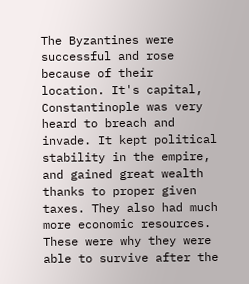The Byzantines were successful and rose because of their location. It's capital, Constantinople was very heard to breach and invade. It kept political stability in the empire, and gained great wealth thanks to proper given taxes. They also had much more economic resources. These were why they were able to survive after the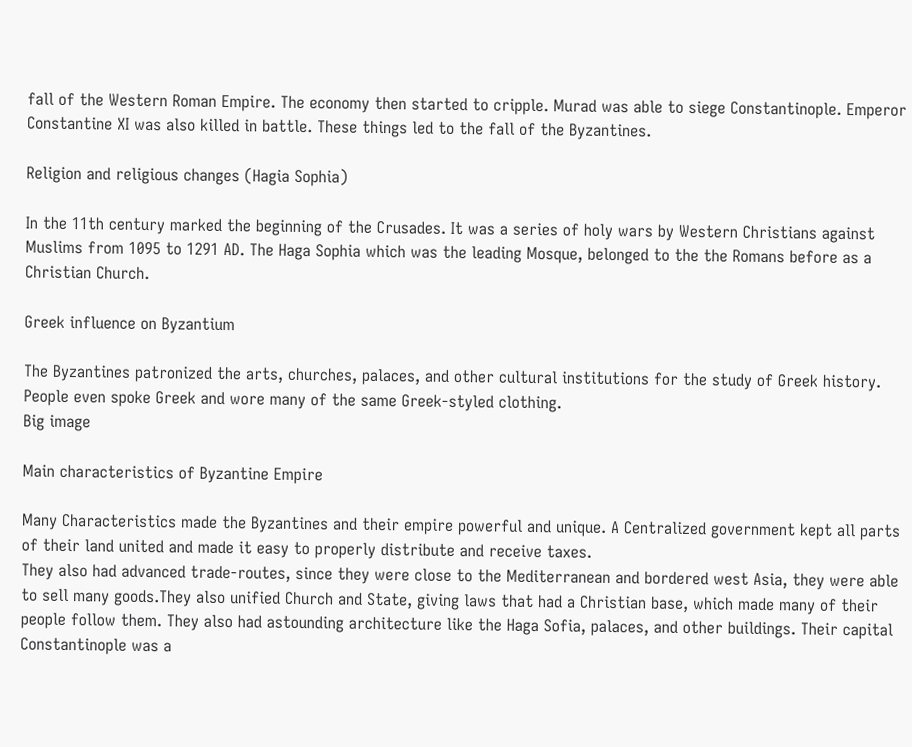fall of the Western Roman Empire. The economy then started to cripple. Murad was able to siege Constantinople. Emperor Constantine XI was also killed in battle. These things led to the fall of the Byzantines.

Religion and religious changes (Hagia Sophia)

In the 11th century marked the beginning of the Crusades. It was a series of holy wars by Western Christians against Muslims from 1095 to 1291 AD. The Haga Sophia which was the leading Mosque, belonged to the the Romans before as a Christian Church.

Greek influence on Byzantium

The Byzantines patronized the arts, churches, palaces, and other cultural institutions for the study of Greek history. People even spoke Greek and wore many of the same Greek-styled clothing.
Big image

Main characteristics of Byzantine Empire

Many Characteristics made the Byzantines and their empire powerful and unique. A Centralized government kept all parts of their land united and made it easy to properly distribute and receive taxes.
They also had advanced trade-routes, since they were close to the Mediterranean and bordered west Asia, they were able to sell many goods.They also unified Church and State, giving laws that had a Christian base, which made many of their people follow them. They also had astounding architecture like the Haga Sofia, palaces, and other buildings. Their capital Constantinople was a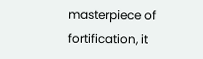masterpiece of fortification, it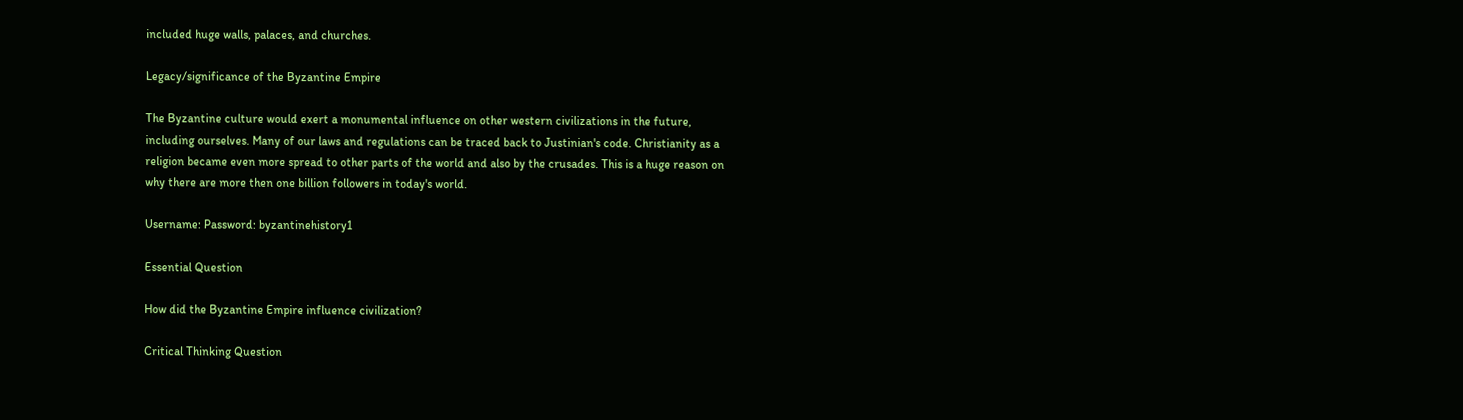included huge walls, palaces, and churches.

Legacy/significance of the Byzantine Empire

The Byzantine culture would exert a monumental influence on other western civilizations in the future, including ourselves. Many of our laws and regulations can be traced back to Justinian's code. Christianity as a religion became even more spread to other parts of the world and also by the crusades. This is a huge reason on why there are more then one billion followers in today's world.

Username: Password: byzantinehistory1

Essential Question

How did the Byzantine Empire influence civilization?

Critical Thinking Question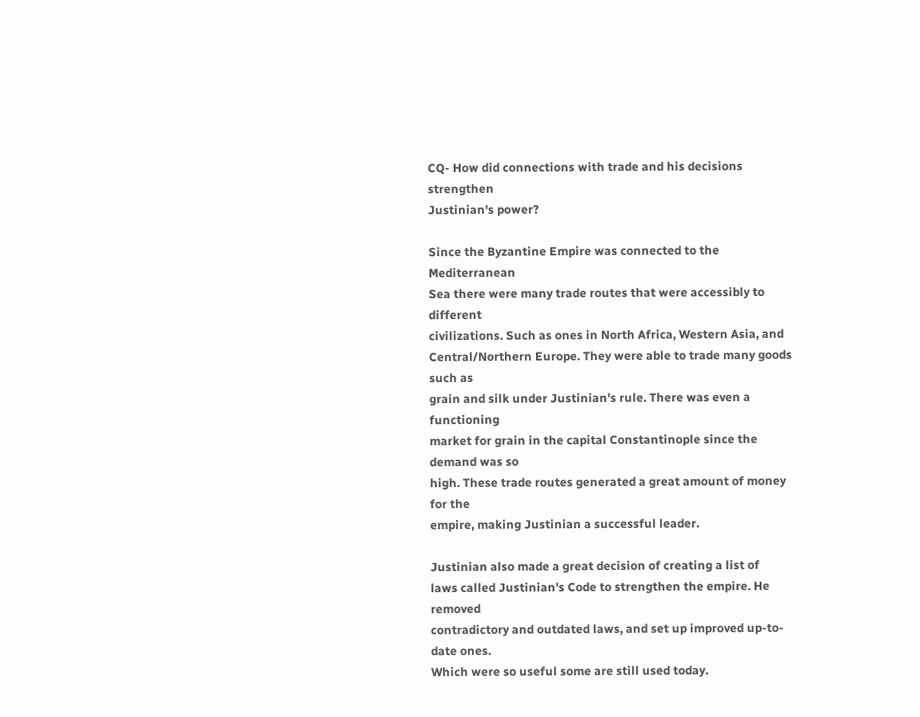CQ- How did connections with trade and his decisions strengthen
Justinian's power?

Since the Byzantine Empire was connected to the Mediterranean
Sea there were many trade routes that were accessibly to different
civilizations. Such as ones in North Africa, Western Asia, and
Central/Northern Europe. They were able to trade many goods such as
grain and silk under Justinian's rule. There was even a functioning
market for grain in the capital Constantinople since the demand was so
high. These trade routes generated a great amount of money for the
empire, making Justinian a successful leader.

Justinian also made a great decision of creating a list of
laws called Justinian's Code to strengthen the empire. He removed
contradictory and outdated laws, and set up improved up-to-date ones.
Which were so useful some are still used today.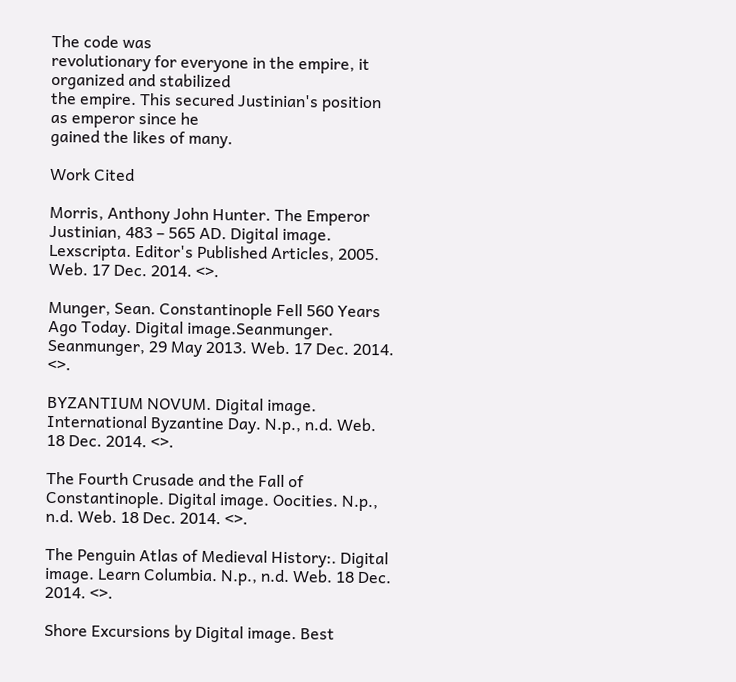The code was
revolutionary for everyone in the empire, it organized and stabilized
the empire. This secured Justinian's position as emperor since he
gained the likes of many.

Work Cited

Morris, Anthony John Hunter. The Emperor Justinian, 483 – 565 AD. Digital image. Lexscripta. Editor's Published Articles, 2005. Web. 17 Dec. 2014. <>.

Munger, Sean. Constantinople Fell 560 Years Ago Today. Digital image.Seanmunger. Seanmunger, 29 May 2013. Web. 17 Dec. 2014. <>.

BYZANTIUM NOVUM. Digital image. International Byzantine Day. N.p., n.d. Web. 18 Dec. 2014. <>.

The Fourth Crusade and the Fall of Constantinople. Digital image. Oocities. N.p., n.d. Web. 18 Dec. 2014. <>.

The Penguin Atlas of Medieval History:. Digital image. Learn Columbia. N.p., n.d. Web. 18 Dec. 2014. <>.

Shore Excursions by Digital image. Best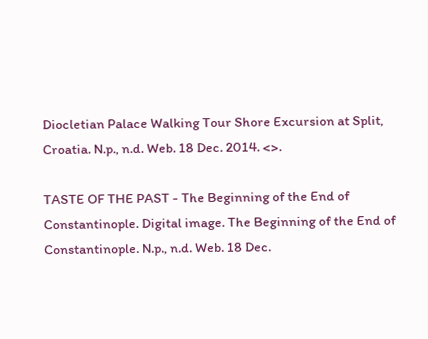Diocletian Palace Walking Tour Shore Excursion at Split, Croatia. N.p., n.d. Web. 18 Dec. 2014. <>.

TASTE OF THE PAST - The Beginning of the End of Constantinople. Digital image. The Beginning of the End of Constantinople. N.p., n.d. Web. 18 Dec.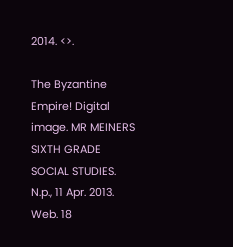2014. <>.

The Byzantine Empire! Digital image. MR MEINERS SIXTH GRADE SOCIAL STUDIES. N.p., 11 Apr. 2013. Web. 18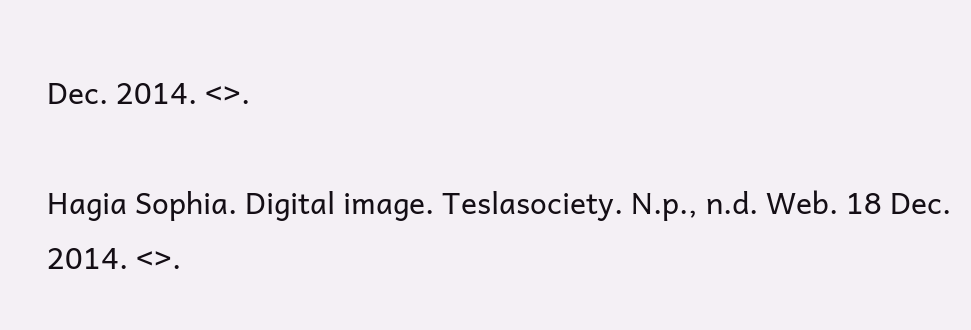Dec. 2014. <>.

Hagia Sophia. Digital image. Teslasociety. N.p., n.d. Web. 18 Dec. 2014. <>.